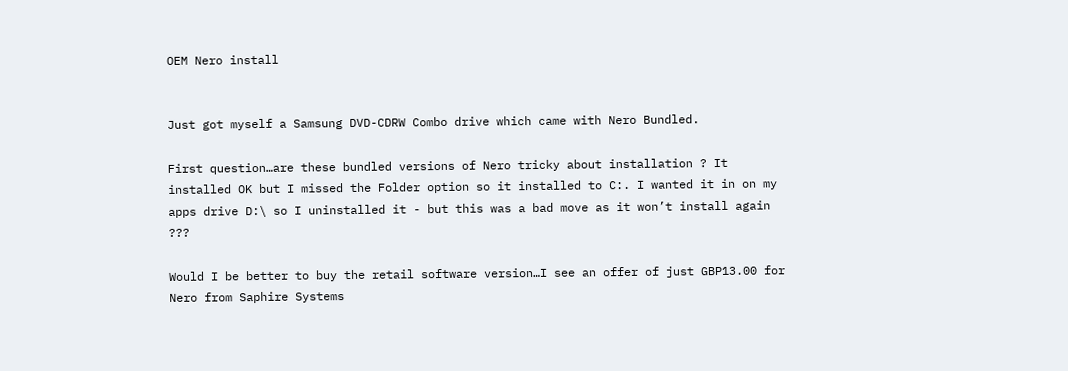OEM Nero install


Just got myself a Samsung DVD-CDRW Combo drive which came with Nero Bundled.

First question…are these bundled versions of Nero tricky about installation ? It installed OK but I missed the Folder option so it installed to C:. I wanted it in on my apps drive D:\ so I uninstalled it - but this was a bad move as it won’t install again ???

Would I be better to buy the retail software version…I see an offer of just GBP13.00 for Nero from Saphire Systems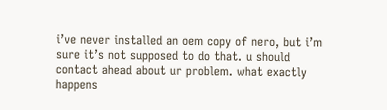i’ve never installed an oem copy of nero, but i’m sure it’s not supposed to do that. u should contact ahead about ur problem. what exactly happens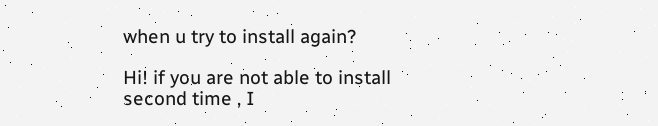when u try to install again?

Hi! if you are not able to install second time , I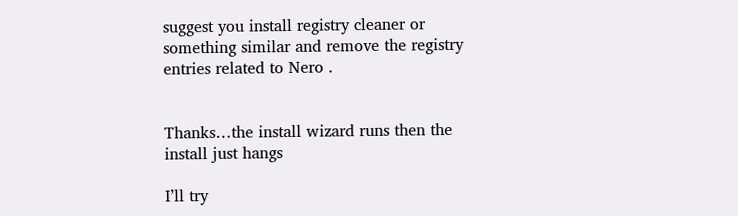suggest you install registry cleaner or something similar and remove the registry entries related to Nero .


Thanks…the install wizard runs then the install just hangs

I’ll try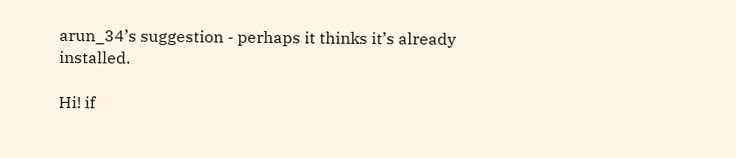arun_34’s suggestion - perhaps it thinks it’s already installed.

Hi! if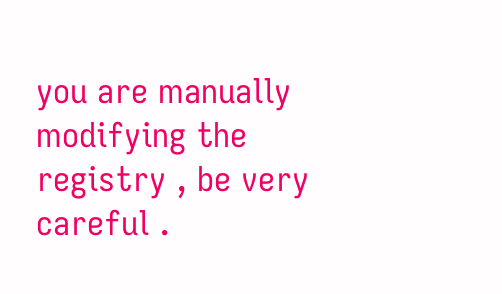you are manually modifying the registry , be very careful .